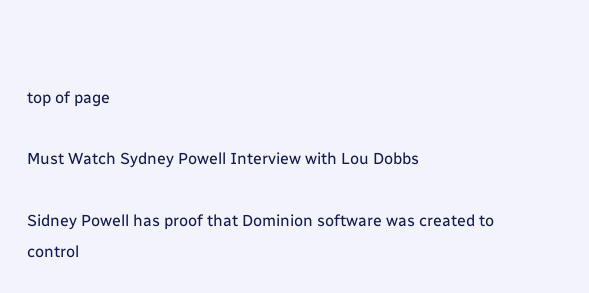top of page

Must Watch Sydney Powell Interview with Lou Dobbs

Sidney Powell has proof that Dominion software was created to control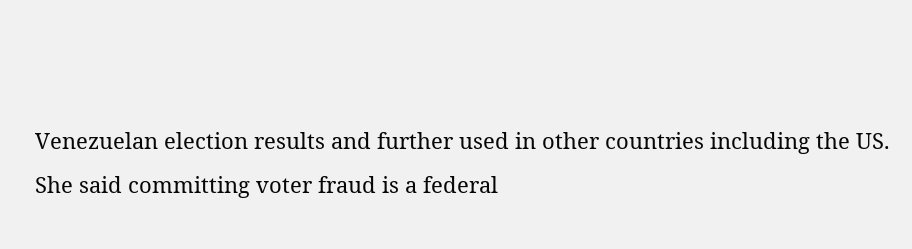Venezuelan election results and further used in other countries including the US. She said committing voter fraud is a federal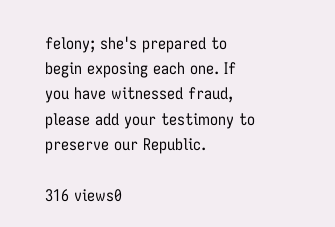felony; she's prepared to begin exposing each one. If you have witnessed fraud, please add your testimony to preserve our Republic.

316 views0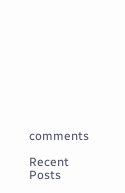comments

Recent Posts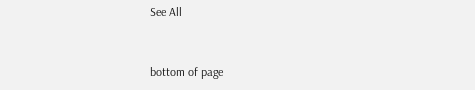See All


bottom of page